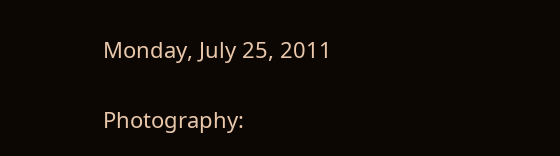Monday, July 25, 2011

Photography: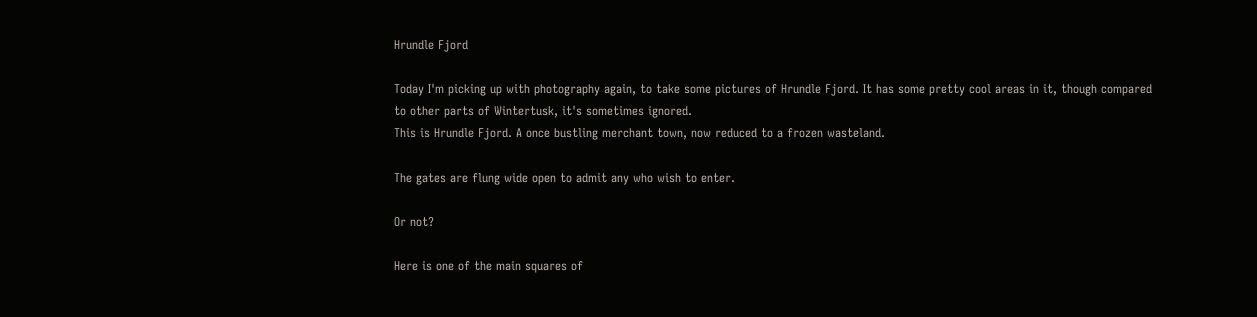Hrundle Fjord

Today I'm picking up with photography again, to take some pictures of Hrundle Fjord. It has some pretty cool areas in it, though compared to other parts of Wintertusk, it's sometimes ignored.
This is Hrundle Fjord. A once bustling merchant town, now reduced to a frozen wasteland.

The gates are flung wide open to admit any who wish to enter.

Or not?

Here is one of the main squares of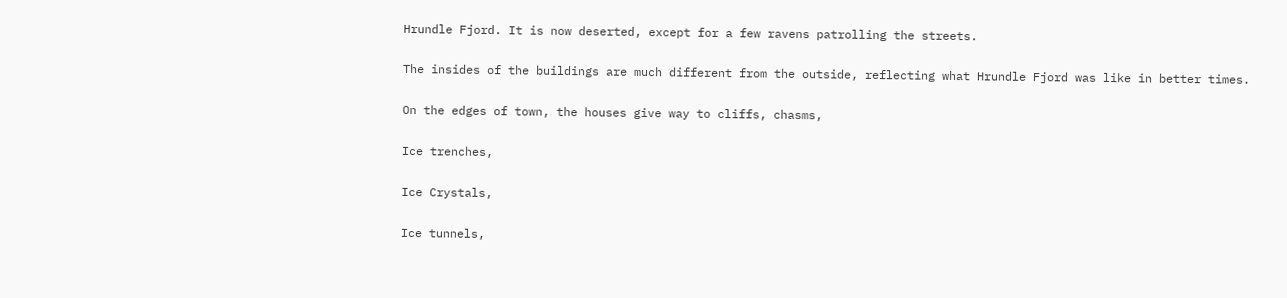Hrundle Fjord. It is now deserted, except for a few ravens patrolling the streets.

The insides of the buildings are much different from the outside, reflecting what Hrundle Fjord was like in better times.

On the edges of town, the houses give way to cliffs, chasms,

Ice trenches,

Ice Crystals,

Ice tunnels,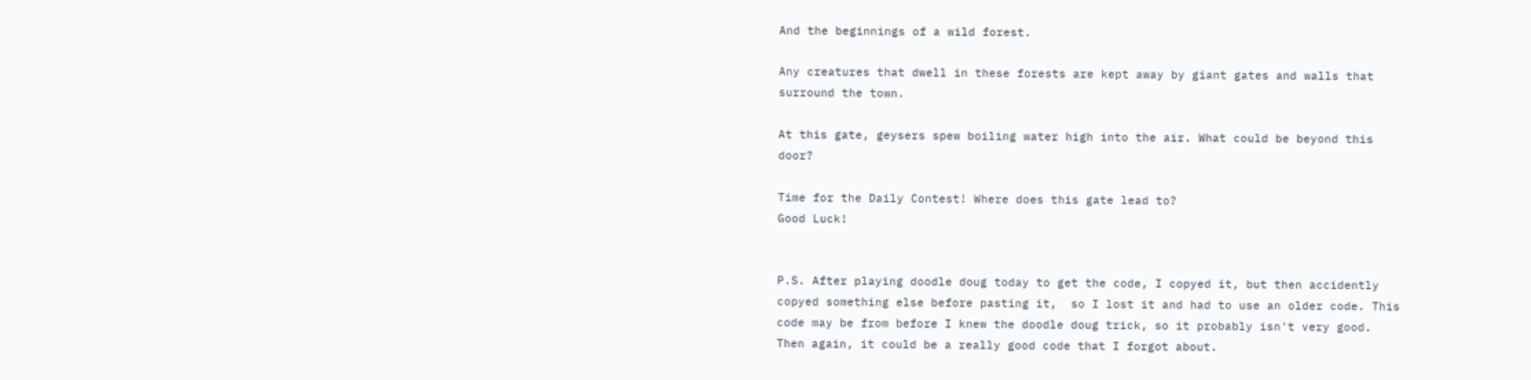And the beginnings of a wild forest.

Any creatures that dwell in these forests are kept away by giant gates and walls that surround the town.

At this gate, geysers spew boiling water high into the air. What could be beyond this door?

Time for the Daily Contest! Where does this gate lead to?
Good Luck!


P.S. After playing doodle doug today to get the code, I copyed it, but then accidently copyed something else before pasting it,  so I lost it and had to use an older code. This code may be from before I knew the doodle doug trick, so it probably isn't very good. Then again, it could be a really good code that I forgot about.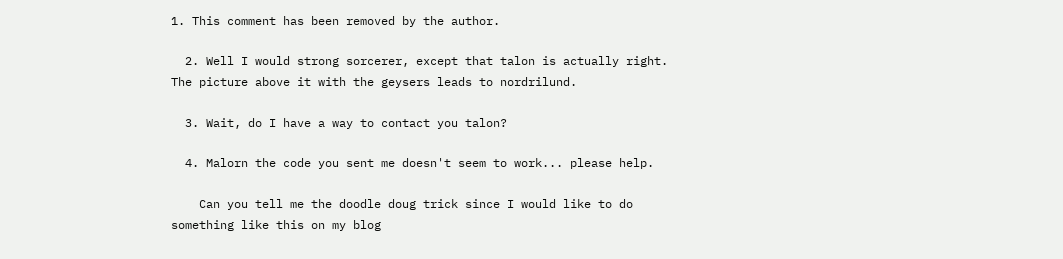1. This comment has been removed by the author.

  2. Well I would strong sorcerer, except that talon is actually right. The picture above it with the geysers leads to nordrilund.

  3. Wait, do I have a way to contact you talon?

  4. Malorn the code you sent me doesn't seem to work... please help.

    Can you tell me the doodle doug trick since I would like to do something like this on my blog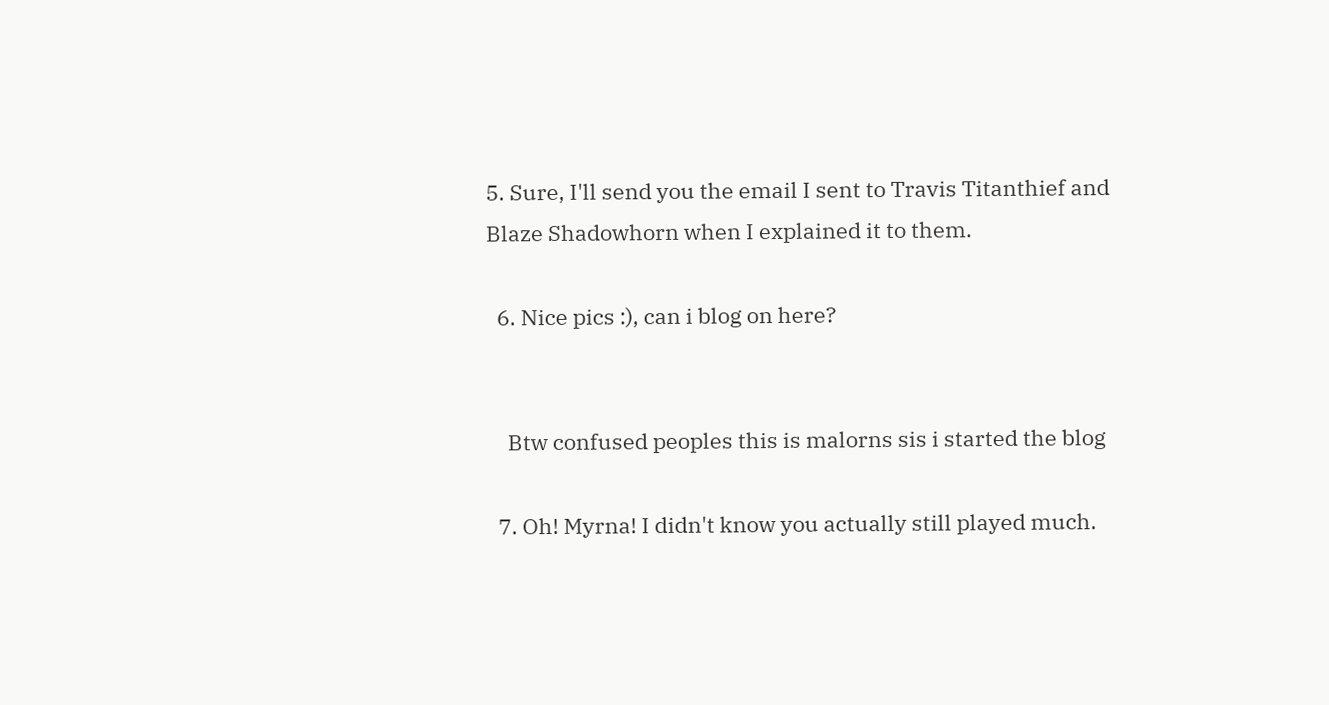5. Sure, I'll send you the email I sent to Travis Titanthief and Blaze Shadowhorn when I explained it to them.

  6. Nice pics :), can i blog on here?


    Btw confused peoples this is malorns sis i started the blog

  7. Oh! Myrna! I didn't know you actually still played much.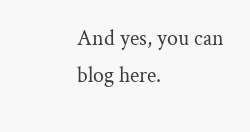And yes, you can blog here.